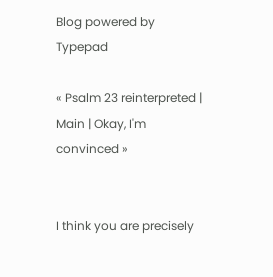Blog powered by Typepad

« Psalm 23 reinterpreted | Main | Okay, I'm convinced »


I think you are precisely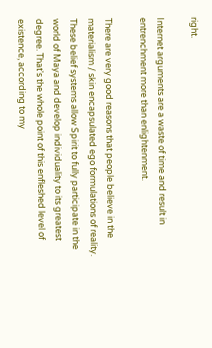right.

Internet arguments are a waste of time and result in entrenchment more than enlightenment.

There are very good reasons that people believe in the materialism / skin encapsulated ego formulations of reality. These belief systems allow Spirit to fully participate in the world of Maya and develop individuality to its greatest degree. That's the whole point of this enfleshed level of existence, according to my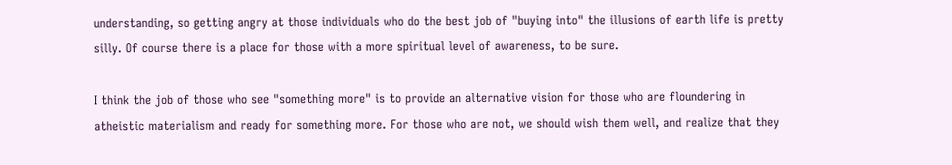understanding, so getting angry at those individuals who do the best job of "buying into" the illusions of earth life is pretty silly. Of course there is a place for those with a more spiritual level of awareness, to be sure.

I think the job of those who see "something more" is to provide an alternative vision for those who are floundering in atheistic materialism and ready for something more. For those who are not, we should wish them well, and realize that they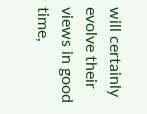will certainly evolve their views in good time,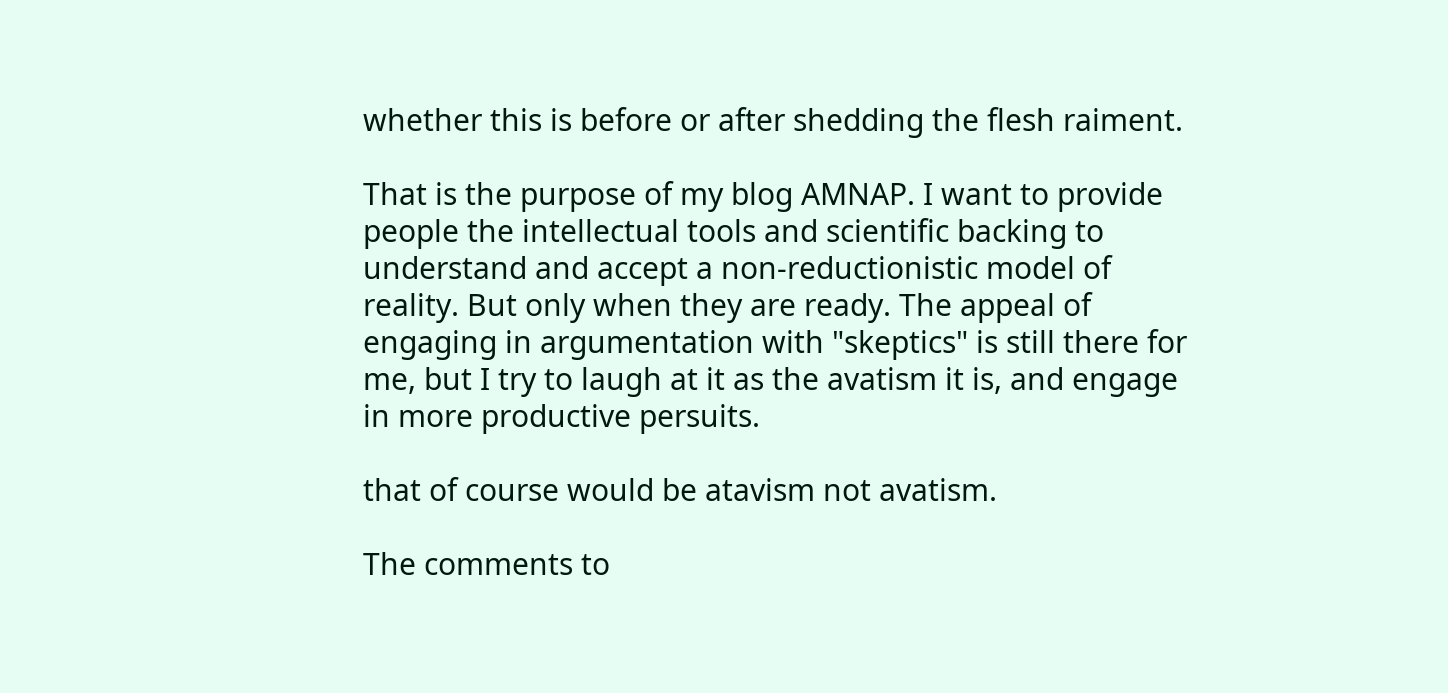whether this is before or after shedding the flesh raiment.

That is the purpose of my blog AMNAP. I want to provide people the intellectual tools and scientific backing to understand and accept a non-reductionistic model of reality. But only when they are ready. The appeal of engaging in argumentation with "skeptics" is still there for me, but I try to laugh at it as the avatism it is, and engage in more productive persuits.

that of course would be atavism not avatism.

The comments to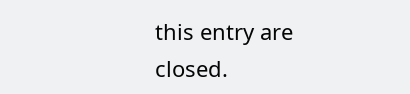this entry are closed.